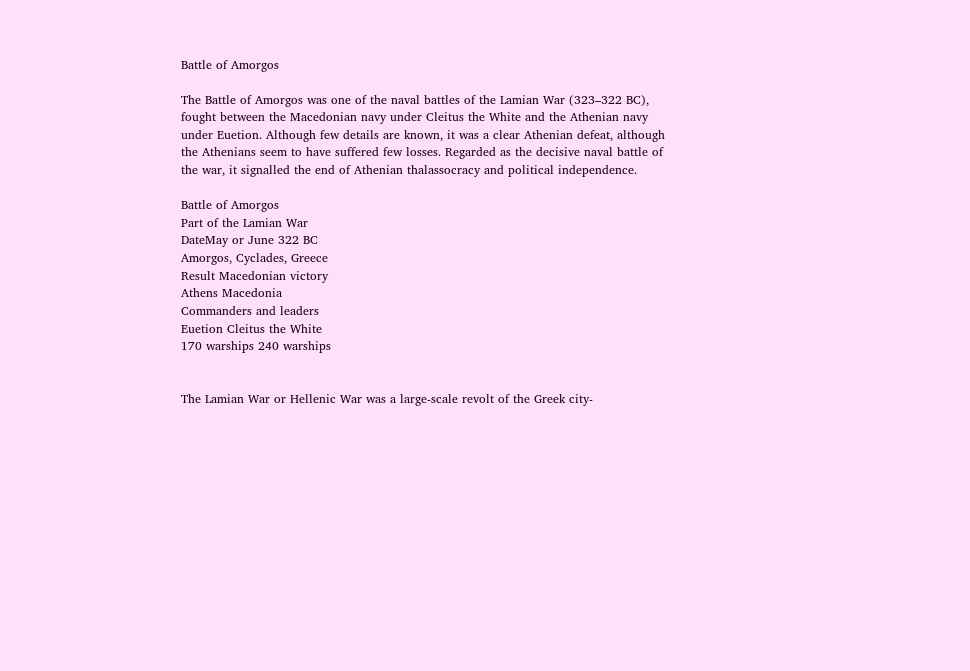Battle of Amorgos

The Battle of Amorgos was one of the naval battles of the Lamian War (323–322 BC), fought between the Macedonian navy under Cleitus the White and the Athenian navy under Euetion. Although few details are known, it was a clear Athenian defeat, although the Athenians seem to have suffered few losses. Regarded as the decisive naval battle of the war, it signalled the end of Athenian thalassocracy and political independence.

Battle of Amorgos
Part of the Lamian War
DateMay or June 322 BC
Amorgos, Cyclades, Greece
Result Macedonian victory
Athens Macedonia
Commanders and leaders
Euetion Cleitus the White
170 warships 240 warships


The Lamian War or Hellenic War was a large-scale revolt of the Greek city-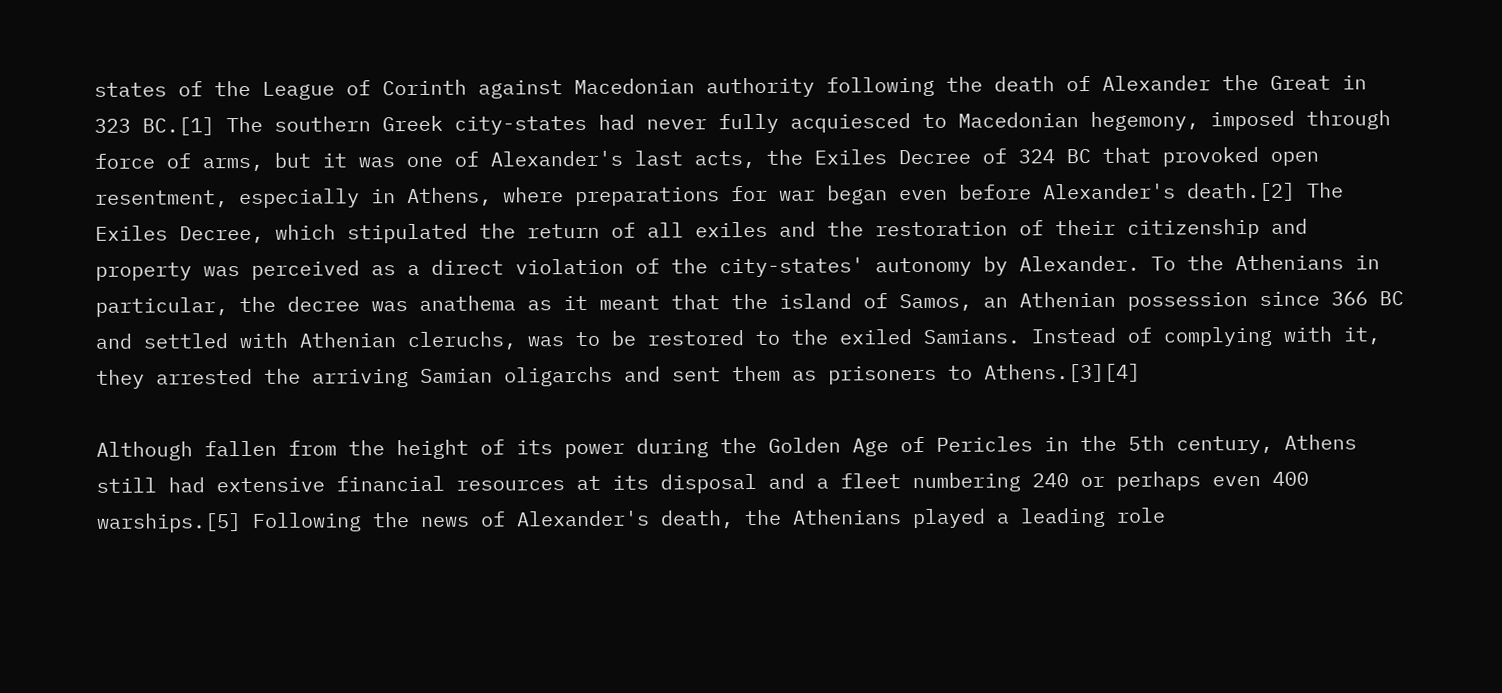states of the League of Corinth against Macedonian authority following the death of Alexander the Great in 323 BC.[1] The southern Greek city-states had never fully acquiesced to Macedonian hegemony, imposed through force of arms, but it was one of Alexander's last acts, the Exiles Decree of 324 BC that provoked open resentment, especially in Athens, where preparations for war began even before Alexander's death.[2] The Exiles Decree, which stipulated the return of all exiles and the restoration of their citizenship and property was perceived as a direct violation of the city-states' autonomy by Alexander. To the Athenians in particular, the decree was anathema as it meant that the island of Samos, an Athenian possession since 366 BC and settled with Athenian cleruchs, was to be restored to the exiled Samians. Instead of complying with it, they arrested the arriving Samian oligarchs and sent them as prisoners to Athens.[3][4]

Although fallen from the height of its power during the Golden Age of Pericles in the 5th century, Athens still had extensive financial resources at its disposal and a fleet numbering 240 or perhaps even 400 warships.[5] Following the news of Alexander's death, the Athenians played a leading role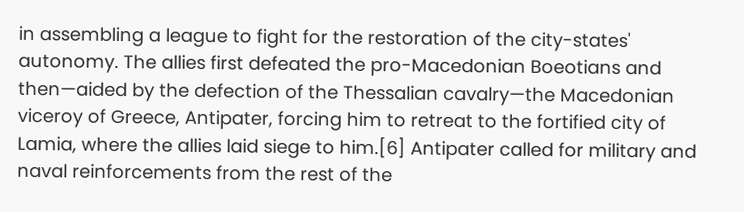in assembling a league to fight for the restoration of the city-states' autonomy. The allies first defeated the pro-Macedonian Boeotians and then—aided by the defection of the Thessalian cavalry—the Macedonian viceroy of Greece, Antipater, forcing him to retreat to the fortified city of Lamia, where the allies laid siege to him.[6] Antipater called for military and naval reinforcements from the rest of the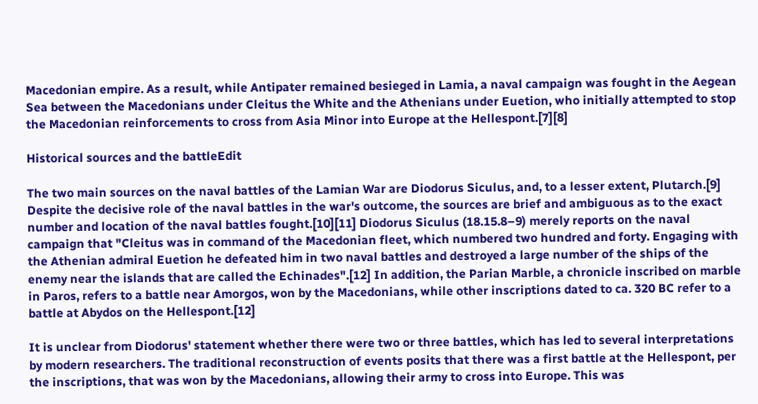Macedonian empire. As a result, while Antipater remained besieged in Lamia, a naval campaign was fought in the Aegean Sea between the Macedonians under Cleitus the White and the Athenians under Euetion, who initially attempted to stop the Macedonian reinforcements to cross from Asia Minor into Europe at the Hellespont.[7][8]

Historical sources and the battleEdit

The two main sources on the naval battles of the Lamian War are Diodorus Siculus, and, to a lesser extent, Plutarch.[9] Despite the decisive role of the naval battles in the war's outcome, the sources are brief and ambiguous as to the exact number and location of the naval battles fought.[10][11] Diodorus Siculus (18.15.8–9) merely reports on the naval campaign that "Cleitus was in command of the Macedonian fleet, which numbered two hundred and forty. Engaging with the Athenian admiral Euetion he defeated him in two naval battles and destroyed a large number of the ships of the enemy near the islands that are called the Echinades".[12] In addition, the Parian Marble, a chronicle inscribed on marble in Paros, refers to a battle near Amorgos, won by the Macedonians, while other inscriptions dated to ca. 320 BC refer to a battle at Abydos on the Hellespont.[12]

It is unclear from Diodorus' statement whether there were two or three battles, which has led to several interpretations by modern researchers. The traditional reconstruction of events posits that there was a first battle at the Hellespont, per the inscriptions, that was won by the Macedonians, allowing their army to cross into Europe. This was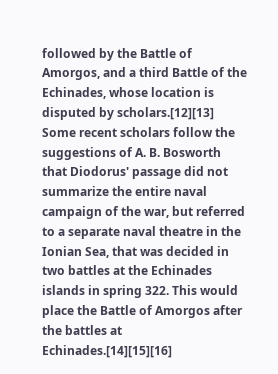followed by the Battle of Amorgos, and a third Battle of the Echinades, whose location is disputed by scholars.[12][13] Some recent scholars follow the suggestions of A. B. Bosworth that Diodorus' passage did not summarize the entire naval campaign of the war, but referred to a separate naval theatre in the Ionian Sea, that was decided in two battles at the Echinades islands in spring 322. This would place the Battle of Amorgos after the battles at Echinades.[14][15][16]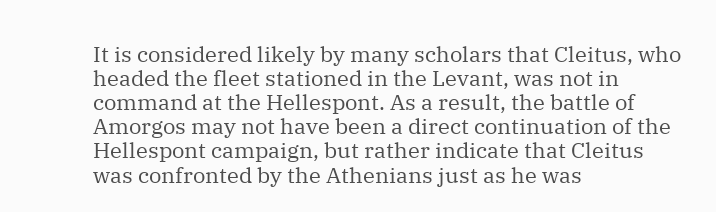It is considered likely by many scholars that Cleitus, who headed the fleet stationed in the Levant, was not in command at the Hellespont. As a result, the battle of Amorgos may not have been a direct continuation of the Hellespont campaign, but rather indicate that Cleitus was confronted by the Athenians just as he was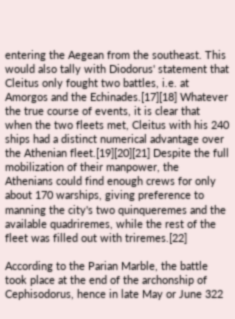entering the Aegean from the southeast. This would also tally with Diodorus' statement that Cleitus only fought two battles, i.e. at Amorgos and the Echinades.[17][18] Whatever the true course of events, it is clear that when the two fleets met, Cleitus with his 240 ships had a distinct numerical advantage over the Athenian fleet.[19][20][21] Despite the full mobilization of their manpower, the Athenians could find enough crews for only about 170 warships, giving preference to manning the city's two quinqueremes and the available quadriremes, while the rest of the fleet was filled out with triremes.[22]

According to the Parian Marble, the battle took place at the end of the archonship of Cephisodorus, hence in late May or June 322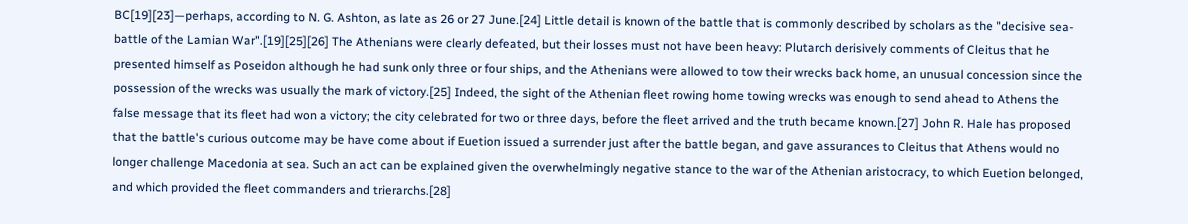BC[19][23]—perhaps, according to N. G. Ashton, as late as 26 or 27 June.[24] Little detail is known of the battle that is commonly described by scholars as the "decisive sea-battle of the Lamian War".[19][25][26] The Athenians were clearly defeated, but their losses must not have been heavy: Plutarch derisively comments of Cleitus that he presented himself as Poseidon although he had sunk only three or four ships, and the Athenians were allowed to tow their wrecks back home, an unusual concession since the possession of the wrecks was usually the mark of victory.[25] Indeed, the sight of the Athenian fleet rowing home towing wrecks was enough to send ahead to Athens the false message that its fleet had won a victory; the city celebrated for two or three days, before the fleet arrived and the truth became known.[27] John R. Hale has proposed that the battle's curious outcome may be have come about if Euetion issued a surrender just after the battle began, and gave assurances to Cleitus that Athens would no longer challenge Macedonia at sea. Such an act can be explained given the overwhelmingly negative stance to the war of the Athenian aristocracy, to which Euetion belonged, and which provided the fleet commanders and trierarchs.[28]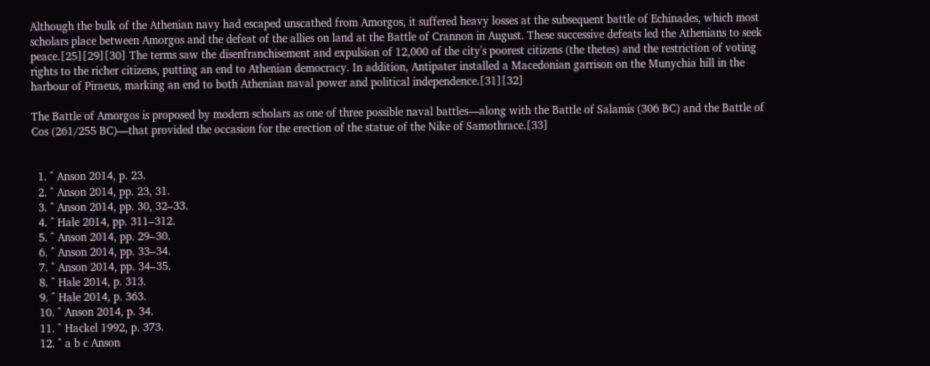Although the bulk of the Athenian navy had escaped unscathed from Amorgos, it suffered heavy losses at the subsequent battle of Echinades, which most scholars place between Amorgos and the defeat of the allies on land at the Battle of Crannon in August. These successive defeats led the Athenians to seek peace.[25][29][30] The terms saw the disenfranchisement and expulsion of 12,000 of the city's poorest citizens (the thetes) and the restriction of voting rights to the richer citizens, putting an end to Athenian democracy. In addition, Antipater installed a Macedonian garrison on the Munychia hill in the harbour of Piraeus, marking an end to both Athenian naval power and political independence.[31][32]

The Battle of Amorgos is proposed by modern scholars as one of three possible naval battles—along with the Battle of Salamis (306 BC) and the Battle of Cos (261/255 BC)—that provided the occasion for the erection of the statue of the Nike of Samothrace.[33]


  1. ^ Anson 2014, p. 23.
  2. ^ Anson 2014, pp. 23, 31.
  3. ^ Anson 2014, pp. 30, 32–33.
  4. ^ Hale 2014, pp. 311–312.
  5. ^ Anson 2014, pp. 29–30.
  6. ^ Anson 2014, pp. 33–34.
  7. ^ Anson 2014, pp. 34–35.
  8. ^ Hale 2014, p. 313.
  9. ^ Hale 2014, p. 363.
  10. ^ Anson 2014, p. 34.
  11. ^ Hackel 1992, p. 373.
  12. ^ a b c Anson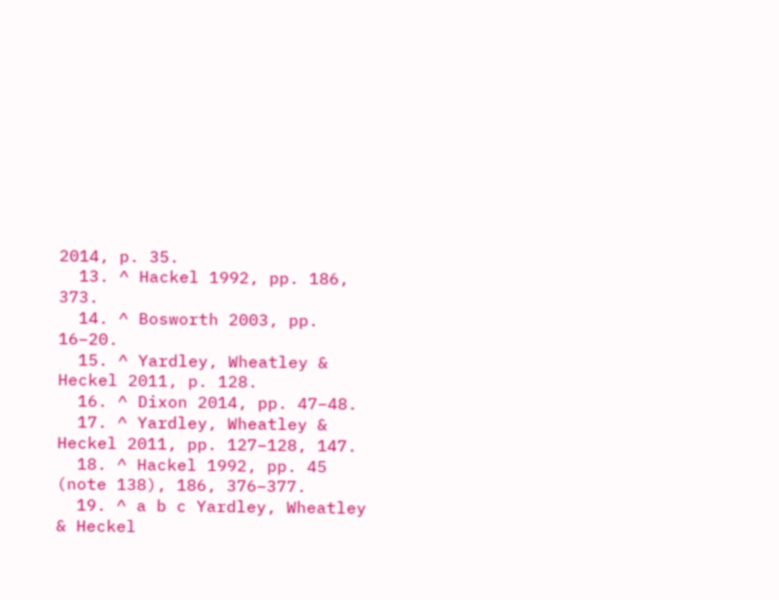2014, p. 35.
  13. ^ Hackel 1992, pp. 186, 373.
  14. ^ Bosworth 2003, pp. 16–20.
  15. ^ Yardley, Wheatley & Heckel 2011, p. 128.
  16. ^ Dixon 2014, pp. 47–48.
  17. ^ Yardley, Wheatley & Heckel 2011, pp. 127–128, 147.
  18. ^ Hackel 1992, pp. 45 (note 138), 186, 376–377.
  19. ^ a b c Yardley, Wheatley & Heckel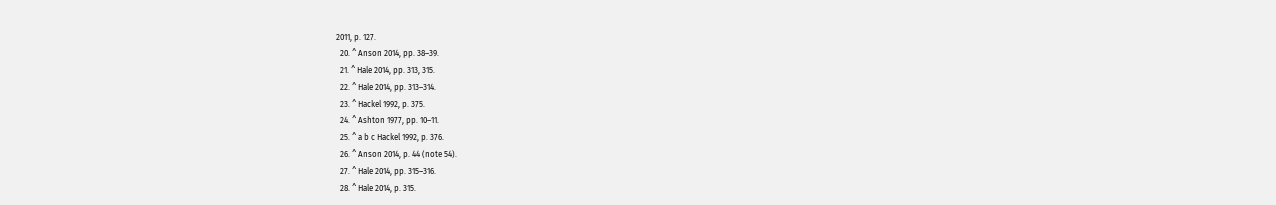2011, p. 127.
  20. ^ Anson 2014, pp. 38–39.
  21. ^ Hale 2014, pp. 313, 315.
  22. ^ Hale 2014, pp. 313–314.
  23. ^ Hackel 1992, p. 375.
  24. ^ Ashton 1977, pp. 10–11.
  25. ^ a b c Hackel 1992, p. 376.
  26. ^ Anson 2014, p. 44 (note 54).
  27. ^ Hale 2014, pp. 315–316.
  28. ^ Hale 2014, p. 315.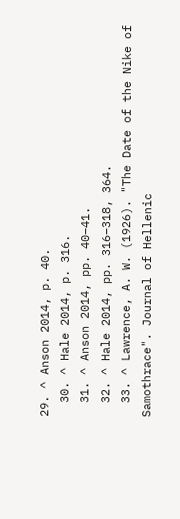29. ^ Anson 2014, p. 40.
  30. ^ Hale 2014, p. 316.
  31. ^ Anson 2014, pp. 40–41.
  32. ^ Hale 2014, pp. 316–318, 364.
  33. ^ Lawrence, A. W. (1926). "The Date of the Nike of Samothrace". Journal of Hellenic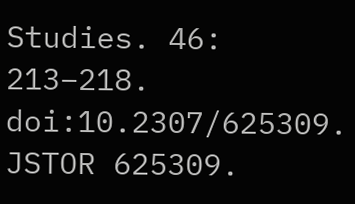Studies. 46: 213–218. doi:10.2307/625309. JSTOR 625309.